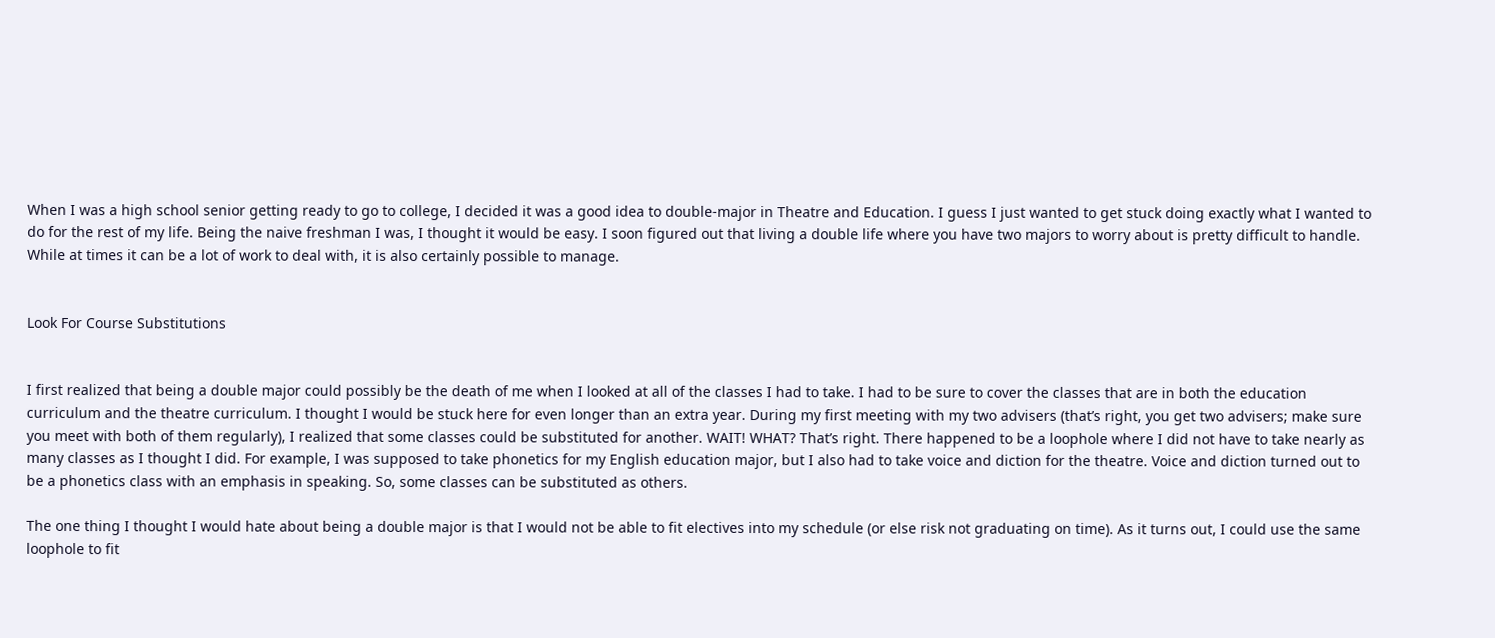When I was a high school senior getting ready to go to college, I decided it was a good idea to double-major in Theatre and Education. I guess I just wanted to get stuck doing exactly what I wanted to do for the rest of my life. Being the naive freshman I was, I thought it would be easy. I soon figured out that living a double life where you have two majors to worry about is pretty difficult to handle. While at times it can be a lot of work to deal with, it is also certainly possible to manage.


Look For Course Substitutions


I first realized that being a double major could possibly be the death of me when I looked at all of the classes I had to take. I had to be sure to cover the classes that are in both the education curriculum and the theatre curriculum. I thought I would be stuck here for even longer than an extra year. During my first meeting with my two advisers (that’s right, you get two advisers; make sure you meet with both of them regularly), I realized that some classes could be substituted for another. WAIT! WHAT? That’s right. There happened to be a loophole where I did not have to take nearly as many classes as I thought I did. For example, I was supposed to take phonetics for my English education major, but I also had to take voice and diction for the theatre. Voice and diction turned out to be a phonetics class with an emphasis in speaking. So, some classes can be substituted as others.

The one thing I thought I would hate about being a double major is that I would not be able to fit electives into my schedule (or else risk not graduating on time). As it turns out, I could use the same loophole to fit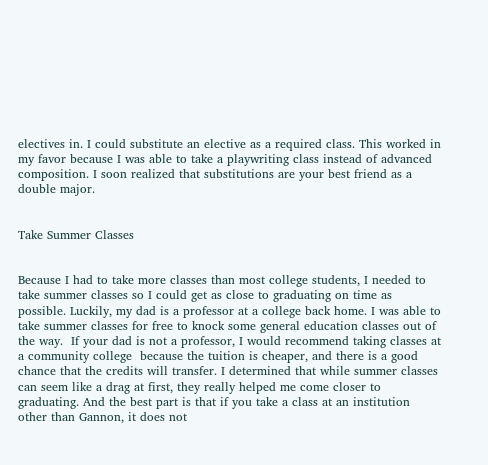electives in. I could substitute an elective as a required class. This worked in my favor because I was able to take a playwriting class instead of advanced composition. I soon realized that substitutions are your best friend as a double major.


Take Summer Classes


Because I had to take more classes than most college students, I needed to take summer classes so I could get as close to graduating on time as possible. Luckily, my dad is a professor at a college back home. I was able to take summer classes for free to knock some general education classes out of the way.  If your dad is not a professor, I would recommend taking classes at a community college  because the tuition is cheaper, and there is a good chance that the credits will transfer. I determined that while summer classes can seem like a drag at first, they really helped me come closer to graduating. And the best part is that if you take a class at an institution other than Gannon, it does not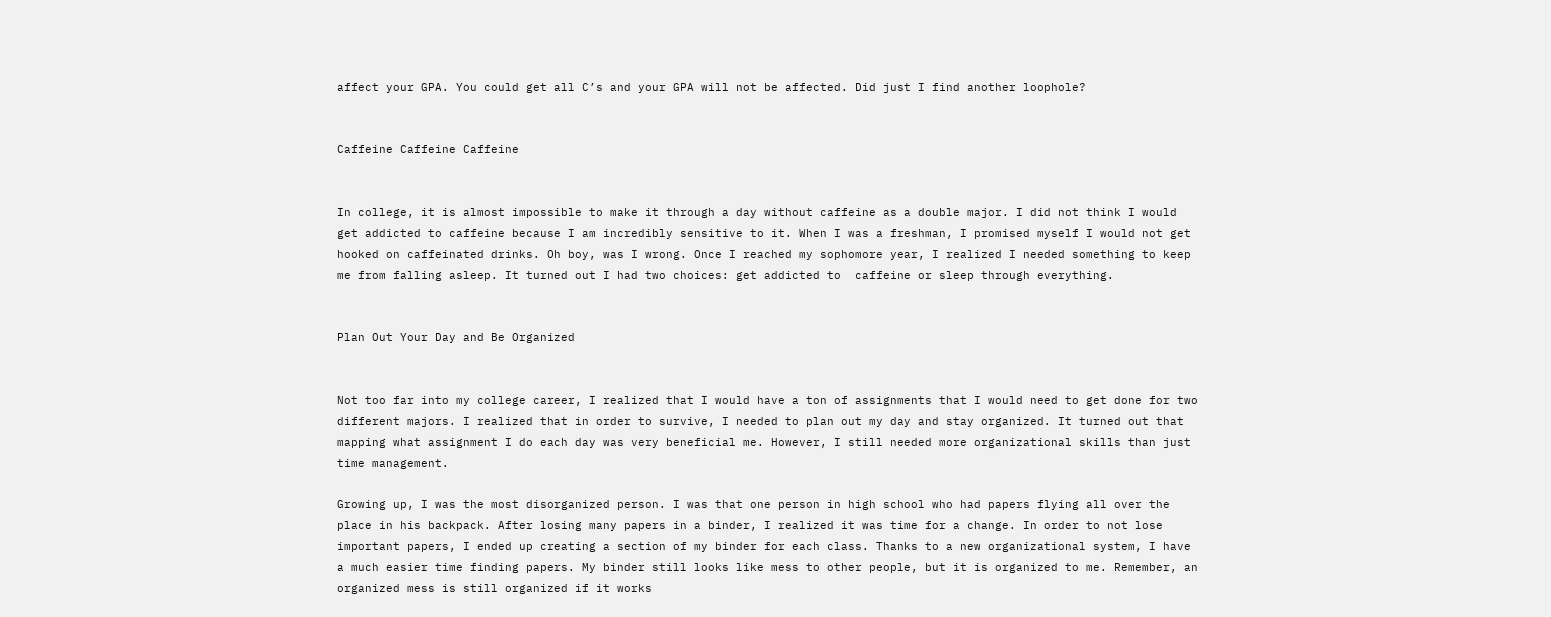affect your GPA. You could get all C’s and your GPA will not be affected. Did just I find another loophole?


Caffeine Caffeine Caffeine


In college, it is almost impossible to make it through a day without caffeine as a double major. I did not think I would get addicted to caffeine because I am incredibly sensitive to it. When I was a freshman, I promised myself I would not get hooked on caffeinated drinks. Oh boy, was I wrong. Once I reached my sophomore year, I realized I needed something to keep me from falling asleep. It turned out I had two choices: get addicted to  caffeine or sleep through everything.


Plan Out Your Day and Be Organized


Not too far into my college career, I realized that I would have a ton of assignments that I would need to get done for two different majors. I realized that in order to survive, I needed to plan out my day and stay organized. It turned out that mapping what assignment I do each day was very beneficial me. However, I still needed more organizational skills than just time management.

Growing up, I was the most disorganized person. I was that one person in high school who had papers flying all over the place in his backpack. After losing many papers in a binder, I realized it was time for a change. In order to not lose important papers, I ended up creating a section of my binder for each class. Thanks to a new organizational system, I have a much easier time finding papers. My binder still looks like mess to other people, but it is organized to me. Remember, an organized mess is still organized if it works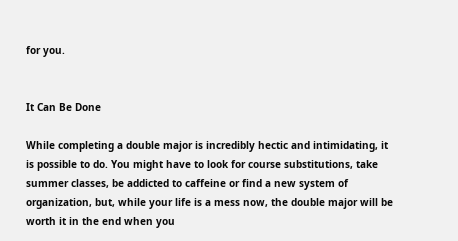for you.


It Can Be Done

While completing a double major is incredibly hectic and intimidating, it is possible to do. You might have to look for course substitutions, take summer classes, be addicted to caffeine or find a new system of organization, but, while your life is a mess now, the double major will be worth it in the end when you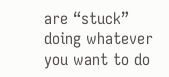are “stuck” doing whatever you want to do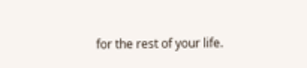for the rest of your life.